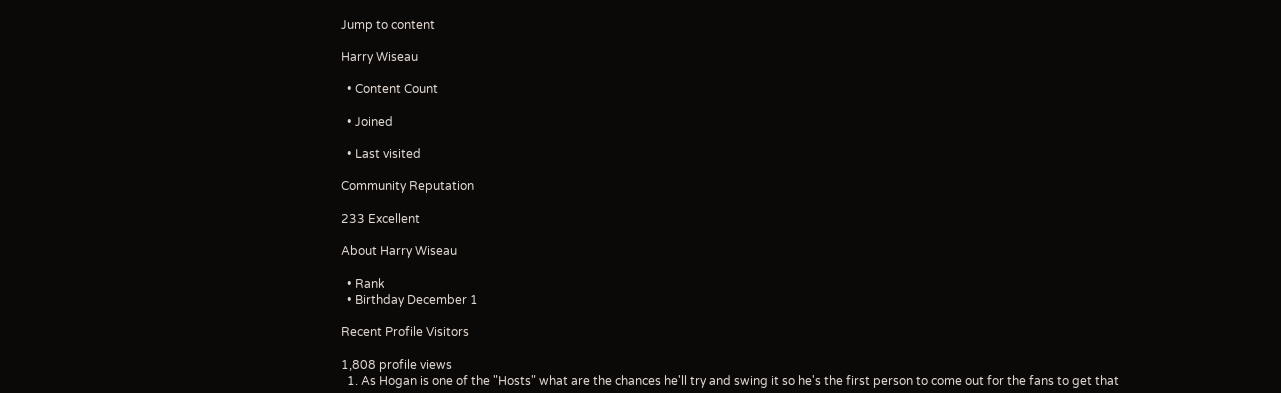Jump to content

Harry Wiseau

  • Content Count

  • Joined

  • Last visited

Community Reputation

233 Excellent

About Harry Wiseau

  • Rank
  • Birthday December 1

Recent Profile Visitors

1,808 profile views
  1. As Hogan is one of the "Hosts" what are the chances he'll try and swing it so he's the first person to come out for the fans to get that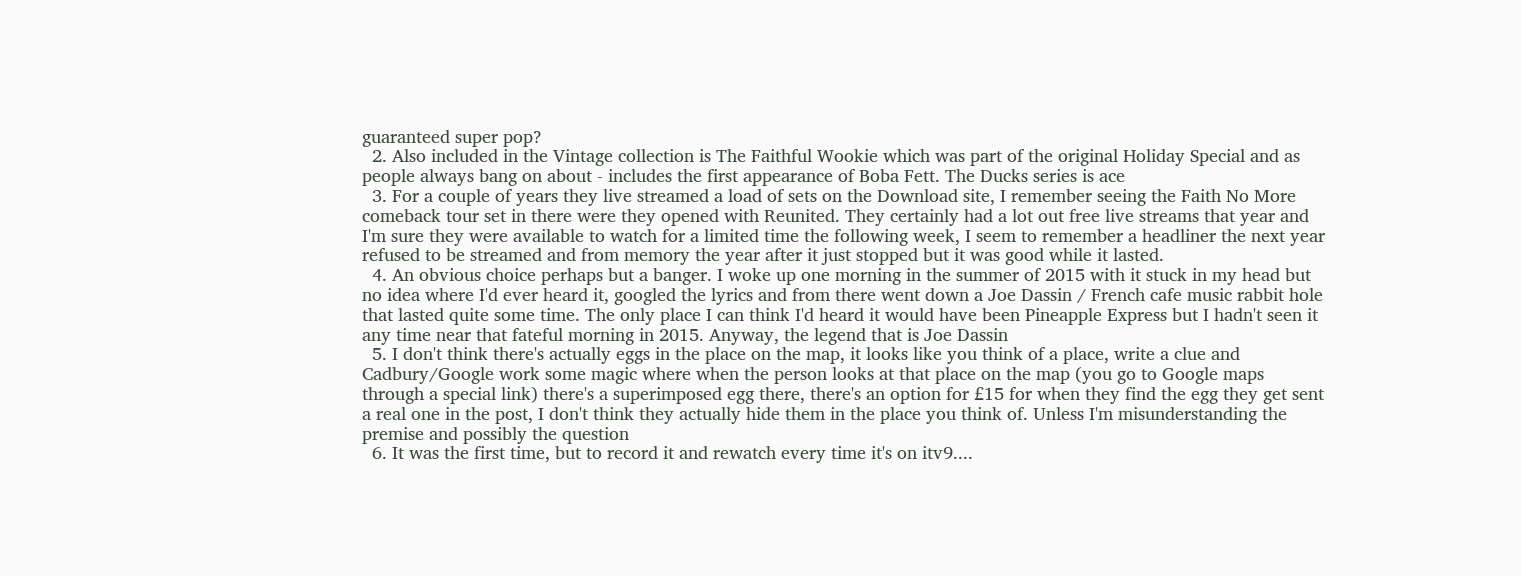guaranteed super pop?
  2. Also included in the Vintage collection is The Faithful Wookie which was part of the original Holiday Special and as people always bang on about - includes the first appearance of Boba Fett. The Ducks series is ace
  3. For a couple of years they live streamed a load of sets on the Download site, I remember seeing the Faith No More comeback tour set in there were they opened with Reunited. They certainly had a lot out free live streams that year and I'm sure they were available to watch for a limited time the following week, I seem to remember a headliner the next year refused to be streamed and from memory the year after it just stopped but it was good while it lasted.
  4. An obvious choice perhaps but a banger. I woke up one morning in the summer of 2015 with it stuck in my head but no idea where I'd ever heard it, googled the lyrics and from there went down a Joe Dassin / French cafe music rabbit hole that lasted quite some time. The only place I can think I'd heard it would have been Pineapple Express but I hadn't seen it any time near that fateful morning in 2015. Anyway, the legend that is Joe Dassin
  5. I don't think there's actually eggs in the place on the map, it looks like you think of a place, write a clue and Cadbury/Google work some magic where when the person looks at that place on the map (you go to Google maps through a special link) there's a superimposed egg there, there's an option for £15 for when they find the egg they get sent a real one in the post, I don't think they actually hide them in the place you think of. Unless I'm misunderstanding the premise and possibly the question
  6. It was the first time, but to record it and rewatch every time it's on itv9....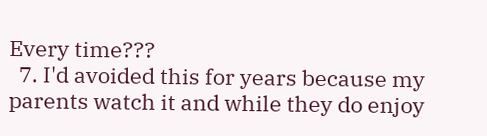Every time???
  7. I'd avoided this for years because my parents watch it and while they do enjoy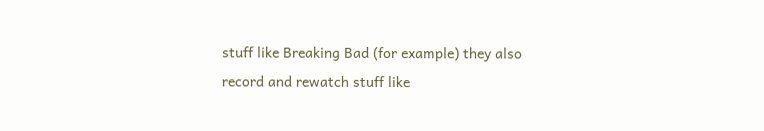stuff like Breaking Bad (for example) they also record and rewatch stuff like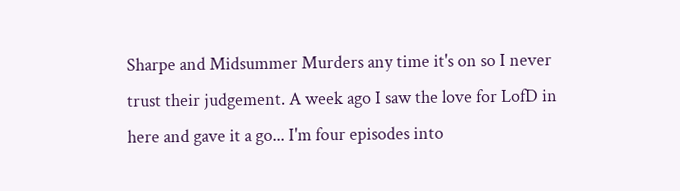Sharpe and Midsummer Murders any time it's on so I never trust their judgement. A week ago I saw the love for LofD in here and gave it a go... I'm four episodes into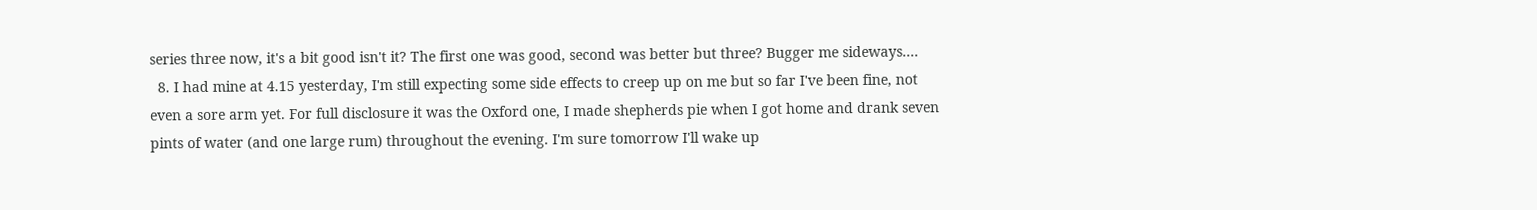series three now, it's a bit good isn't it? The first one was good, second was better but three? Bugger me sideways....
  8. I had mine at 4.15 yesterday, I'm still expecting some side effects to creep up on me but so far I've been fine, not even a sore arm yet. For full disclosure it was the Oxford one, I made shepherds pie when I got home and drank seven pints of water (and one large rum) throughout the evening. I'm sure tomorrow I'll wake up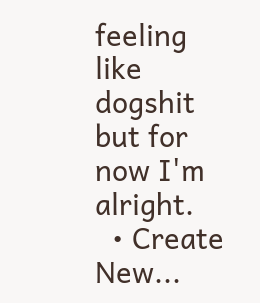feeling like dogshit but for now I'm alright.
  • Create New...